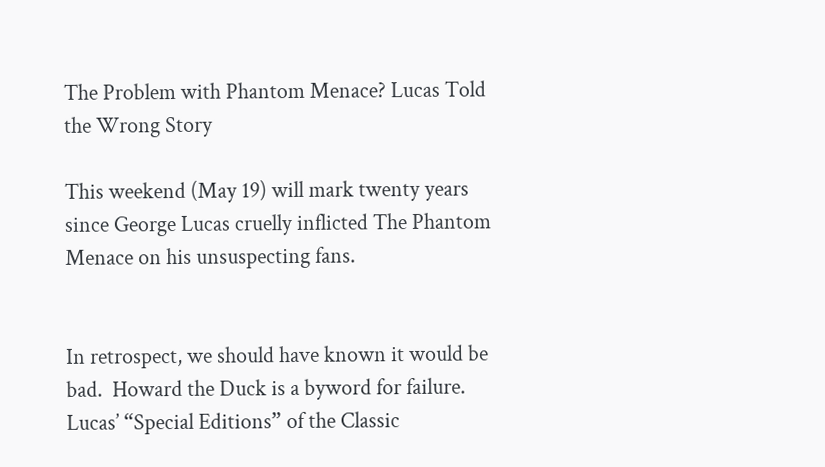The Problem with Phantom Menace? Lucas Told the Wrong Story

This weekend (May 19) will mark twenty years since George Lucas cruelly inflicted The Phantom Menace on his unsuspecting fans.


In retrospect, we should have known it would be bad.  Howard the Duck is a byword for failure.  Lucas’ “Special Editions” of the Classic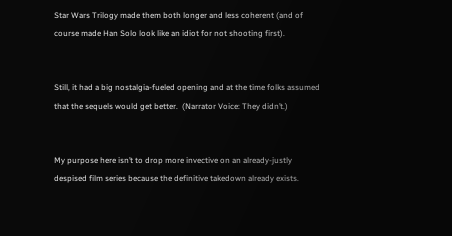Star Wars Trilogy made them both longer and less coherent (and of course made Han Solo look like an idiot for not shooting first).


Still, it had a big nostalgia-fueled opening and at the time folks assumed that the sequels would get better.  (Narrator Voice: They didn’t.)


My purpose here isn’t to drop more invective on an already-justly despised film series because the definitive takedown already exists.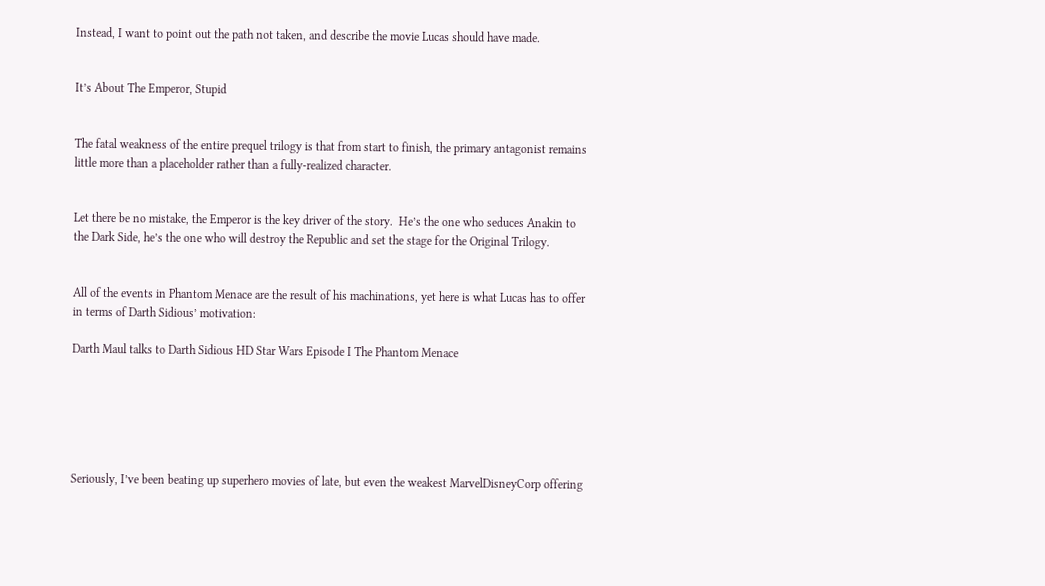Instead, I want to point out the path not taken, and describe the movie Lucas should have made.


It’s About The Emperor, Stupid


The fatal weakness of the entire prequel trilogy is that from start to finish, the primary antagonist remains little more than a placeholder rather than a fully-realized character.


Let there be no mistake, the Emperor is the key driver of the story.  He’s the one who seduces Anakin to the Dark Side, he’s the one who will destroy the Republic and set the stage for the Original Trilogy.


All of the events in Phantom Menace are the result of his machinations, yet here is what Lucas has to offer in terms of Darth Sidious’ motivation:

Darth Maul talks to Darth Sidious HD Star Wars Episode I The Phantom Menace






Seriously, I’ve been beating up superhero movies of late, but even the weakest MarvelDisneyCorp offering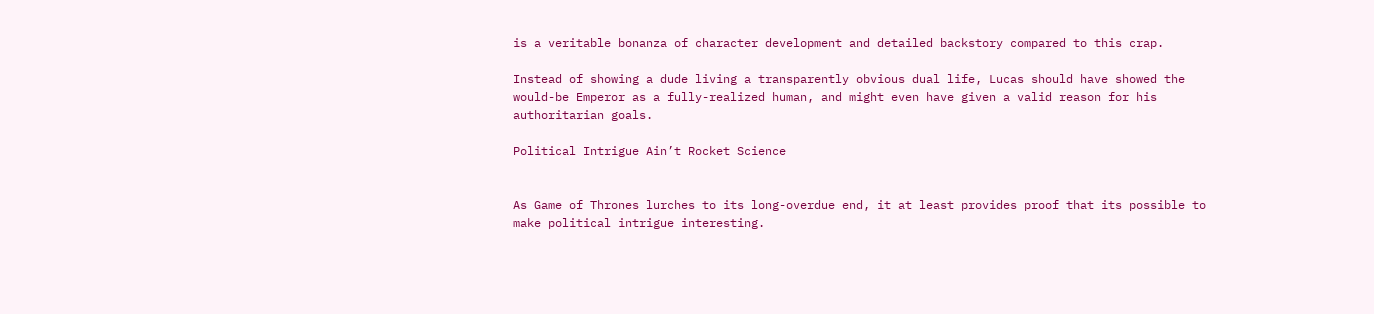is a veritable bonanza of character development and detailed backstory compared to this crap.

Instead of showing a dude living a transparently obvious dual life, Lucas should have showed the would-be Emperor as a fully-realized human, and might even have given a valid reason for his authoritarian goals.

Political Intrigue Ain’t Rocket Science


As Game of Thrones lurches to its long-overdue end, it at least provides proof that its possible to make political intrigue interesting.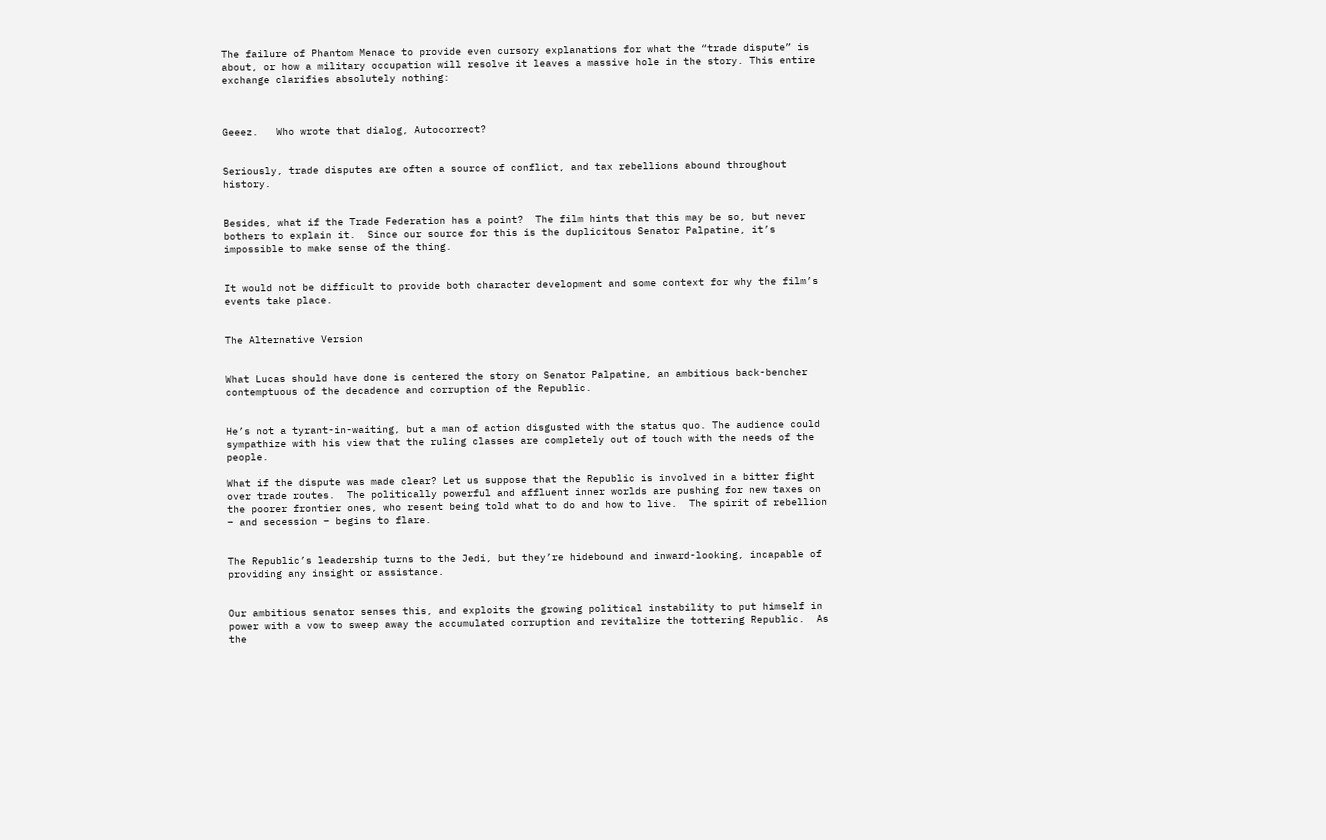The failure of Phantom Menace to provide even cursory explanations for what the “trade dispute” is about, or how a military occupation will resolve it leaves a massive hole in the story. This entire exchange clarifies absolutely nothing:



Geeez.   Who wrote that dialog, Autocorrect?


Seriously, trade disputes are often a source of conflict, and tax rebellions abound throughout history.


Besides, what if the Trade Federation has a point?  The film hints that this may be so, but never bothers to explain it.  Since our source for this is the duplicitous Senator Palpatine, it’s impossible to make sense of the thing.


It would not be difficult to provide both character development and some context for why the film’s events take place.


The Alternative Version


What Lucas should have done is centered the story on Senator Palpatine, an ambitious back-bencher contemptuous of the decadence and corruption of the Republic.


He’s not a tyrant-in-waiting, but a man of action disgusted with the status quo. The audience could sympathize with his view that the ruling classes are completely out of touch with the needs of the people.

What if the dispute was made clear? Let us suppose that the Republic is involved in a bitter fight over trade routes.  The politically powerful and affluent inner worlds are pushing for new taxes on the poorer frontier ones, who resent being told what to do and how to live.  The spirit of rebellion – and secession – begins to flare.


The Republic’s leadership turns to the Jedi, but they’re hidebound and inward-looking, incapable of providing any insight or assistance.


Our ambitious senator senses this, and exploits the growing political instability to put himself in power with a vow to sweep away the accumulated corruption and revitalize the tottering Republic.  As the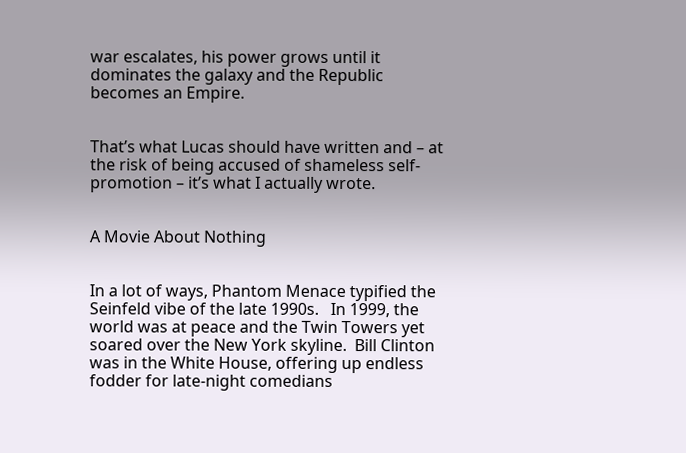war escalates, his power grows until it dominates the galaxy and the Republic becomes an Empire.


That’s what Lucas should have written and – at the risk of being accused of shameless self-promotion – it’s what I actually wrote.


A Movie About Nothing


In a lot of ways, Phantom Menace typified the Seinfeld vibe of the late 1990s.   In 1999, the world was at peace and the Twin Towers yet soared over the New York skyline.  Bill Clinton was in the White House, offering up endless fodder for late-night comedians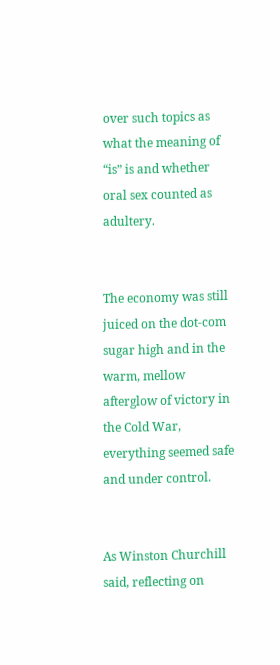over such topics as what the meaning of “is” is and whether oral sex counted as adultery.


The economy was still juiced on the dot-com sugar high and in the warm, mellow afterglow of victory in the Cold War, everything seemed safe and under control.


As Winston Churchill said, reflecting on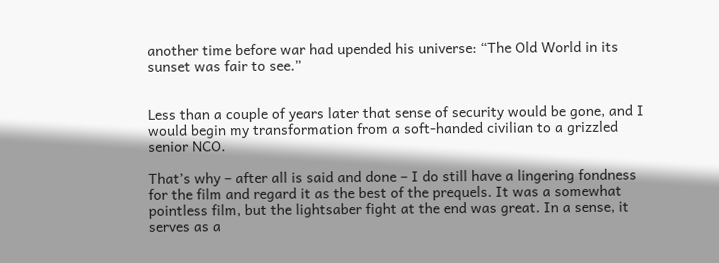another time before war had upended his universe: “The Old World in its sunset was fair to see.”


Less than a couple of years later that sense of security would be gone, and I would begin my transformation from a soft-handed civilian to a grizzled senior NCO.

That’s why – after all is said and done – I do still have a lingering fondness for the film and regard it as the best of the prequels. It was a somewhat pointless film, but the lightsaber fight at the end was great. In a sense, it serves as a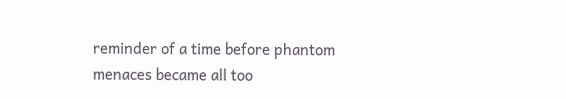reminder of a time before phantom menaces became all too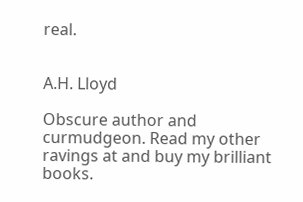real.


A.H. Lloyd

Obscure author and curmudgeon. Read my other ravings at and buy my brilliant books.